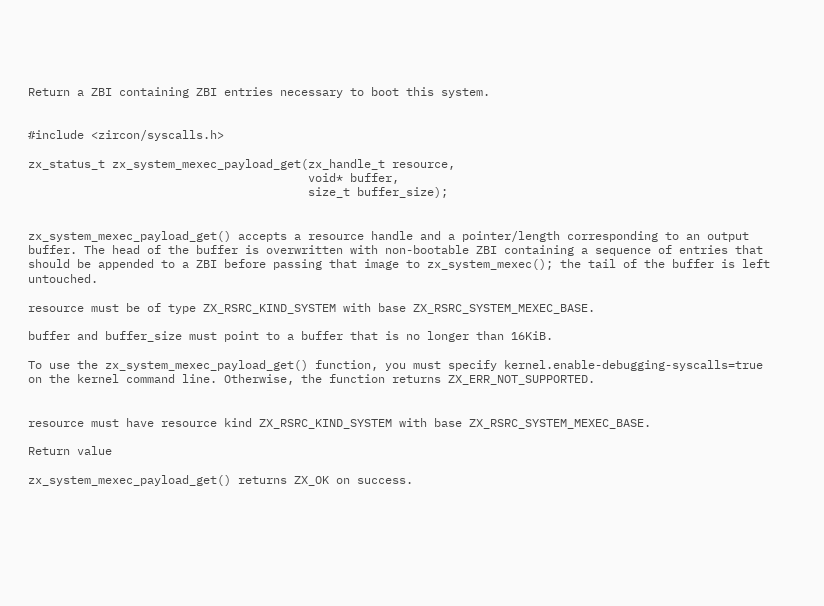Return a ZBI containing ZBI entries necessary to boot this system.


#include <zircon/syscalls.h>

zx_status_t zx_system_mexec_payload_get(zx_handle_t resource,
                                        void* buffer,
                                        size_t buffer_size);


zx_system_mexec_payload_get() accepts a resource handle and a pointer/length corresponding to an output buffer. The head of the buffer is overwritten with non-bootable ZBI containing a sequence of entries that should be appended to a ZBI before passing that image to zx_system_mexec(); the tail of the buffer is left untouched.

resource must be of type ZX_RSRC_KIND_SYSTEM with base ZX_RSRC_SYSTEM_MEXEC_BASE.

buffer and buffer_size must point to a buffer that is no longer than 16KiB.

To use the zx_system_mexec_payload_get() function, you must specify kernel.enable-debugging-syscalls=true on the kernel command line. Otherwise, the function returns ZX_ERR_NOT_SUPPORTED.


resource must have resource kind ZX_RSRC_KIND_SYSTEM with base ZX_RSRC_SYSTEM_MEXEC_BASE.

Return value

zx_system_mexec_payload_get() returns ZX_OK on success.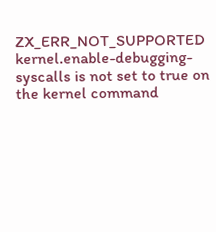ZX_ERR_NOT_SUPPORTED kernel.enable-debugging-syscalls is not set to true on the kernel command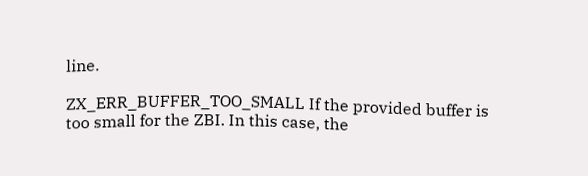line.

ZX_ERR_BUFFER_TOO_SMALL If the provided buffer is too small for the ZBI. In this case, the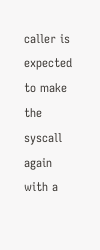caller is expected to make the syscall again with a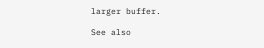larger buffer.

See also